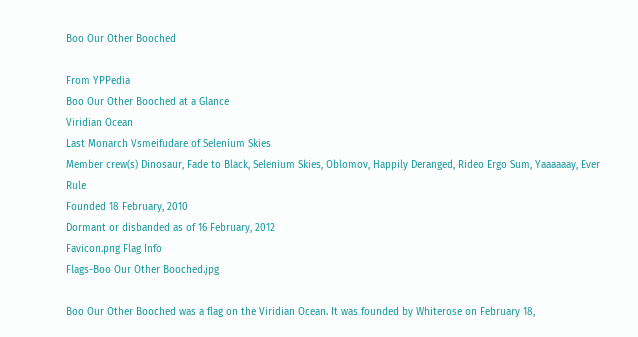Boo Our Other Booched

From YPPedia
Boo Our Other Booched at a Glance
Viridian Ocean
Last Monarch Vsmeifudare of Selenium Skies
Member crew(s) Dinosaur, Fade to Black, Selenium Skies, Oblomov, Happily Deranged, Rideo Ergo Sum, Yaaaaaay, Ever Rule
Founded 18 February, 2010
Dormant or disbanded as of 16 February, 2012
Favicon.png Flag Info
Flags-Boo Our Other Booched.jpg

Boo Our Other Booched was a flag on the Viridian Ocean. It was founded by Whiterose on February 18,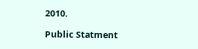2010.

Public Statment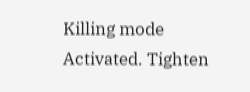Killing mode Activated. Tighten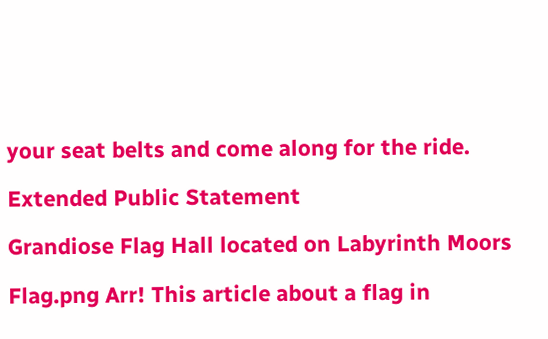your seat belts and come along for the ride.

Extended Public Statement

Grandiose Flag Hall located on Labyrinth Moors

Flag.png Arr! This article about a flag in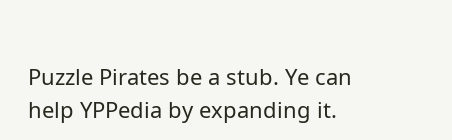Puzzle Pirates be a stub. Ye can help YPPedia by expanding it.